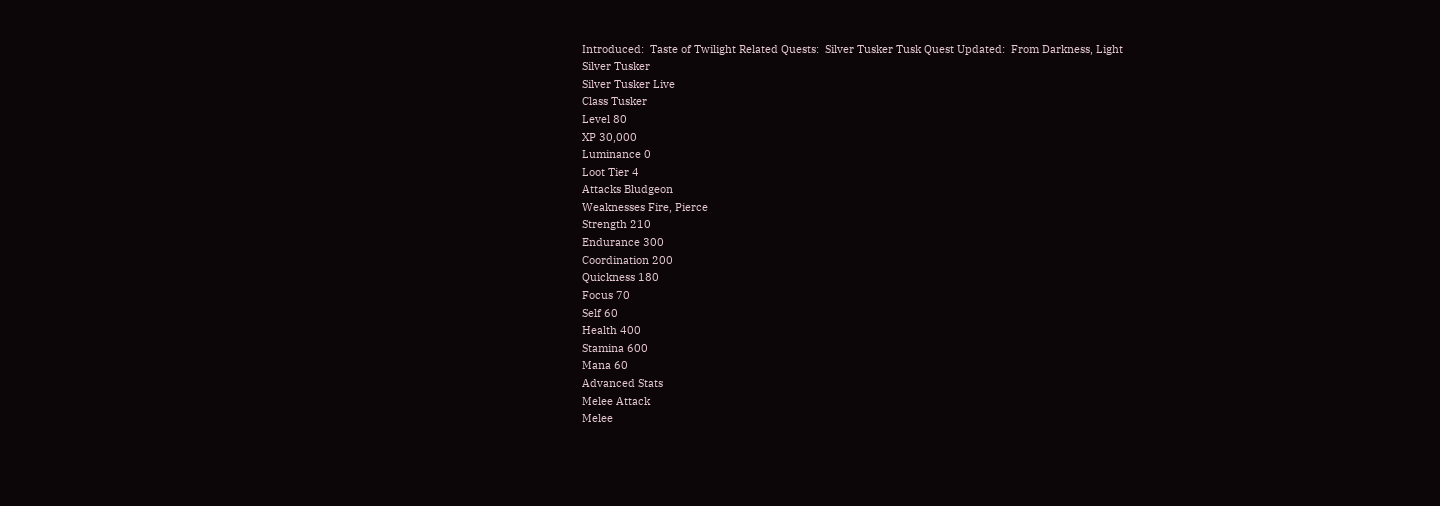Introduced:  Taste of Twilight Related Quests:  Silver Tusker Tusk Quest Updated:  From Darkness, Light
Silver Tusker
Silver Tusker Live
Class Tusker
Level 80
XP 30,000
Luminance 0
Loot Tier 4
Attacks Bludgeon
Weaknesses Fire, Pierce
Strength 210
Endurance 300
Coordination 200
Quickness 180
Focus 70
Self 60
Health 400
Stamina 600
Mana 60
Advanced Stats
Melee Attack
Melee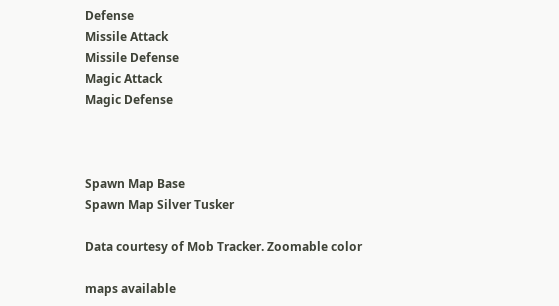Defense
Missile Attack
Missile Defense
Magic Attack
Magic Defense



Spawn Map Base
Spawn Map Silver Tusker

Data courtesy of Mob Tracker. Zoomable color

maps available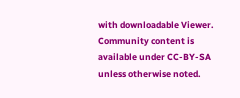with downloadable Viewer.
Community content is available under CC-BY-SA unless otherwise noted.